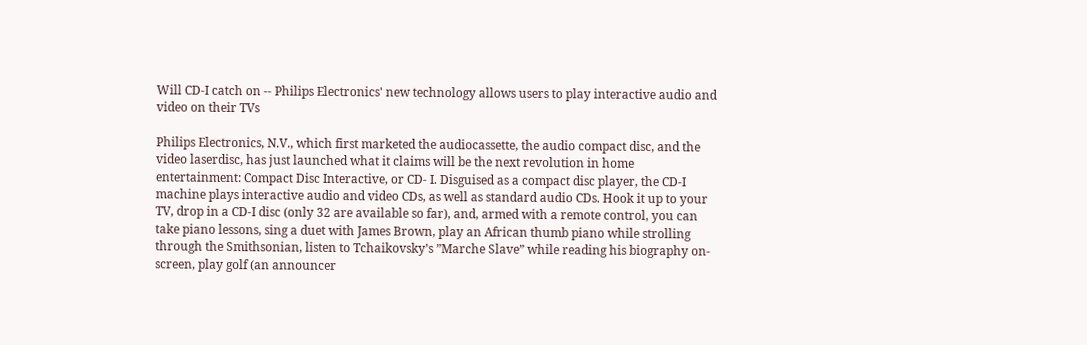Will CD-I catch on -- Philips Electronics' new technology allows users to play interactive audio and video on their TVs

Philips Electronics, N.V., which first marketed the audiocassette, the audio compact disc, and the video laserdisc, has just launched what it claims will be the next revolution in home entertainment: Compact Disc Interactive, or CD- I. Disguised as a compact disc player, the CD-I machine plays interactive audio and video CDs, as well as standard audio CDs. Hook it up to your TV, drop in a CD-I disc (only 32 are available so far), and, armed with a remote control, you can take piano lessons, sing a duet with James Brown, play an African thumb piano while strolling through the Smithsonian, listen to Tchaikovsky’s ”Marche Slave” while reading his biography on-screen, play golf (an announcer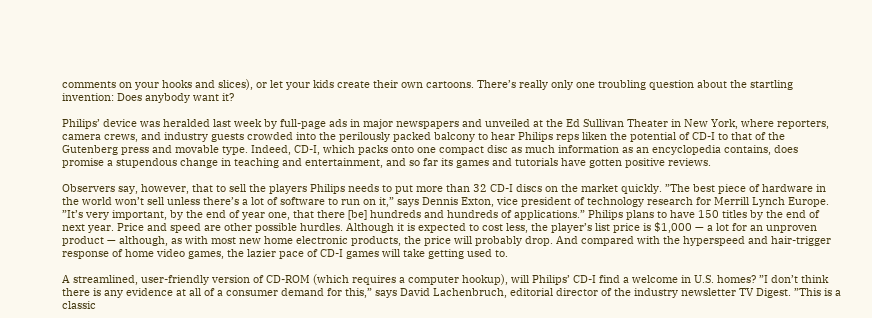comments on your hooks and slices), or let your kids create their own cartoons. There’s really only one troubling question about the startling invention: Does anybody want it?

Philips’ device was heralded last week by full-page ads in major newspapers and unveiled at the Ed Sullivan Theater in New York, where reporters, camera crews, and industry guests crowded into the perilously packed balcony to hear Philips reps liken the potential of CD-I to that of the Gutenberg press and movable type. Indeed, CD-I, which packs onto one compact disc as much information as an encyclopedia contains, does promise a stupendous change in teaching and entertainment, and so far its games and tutorials have gotten positive reviews.

Observers say, however, that to sell the players Philips needs to put more than 32 CD-I discs on the market quickly. ”The best piece of hardware in the world won’t sell unless there’s a lot of software to run on it,” says Dennis Exton, vice president of technology research for Merrill Lynch Europe. ”It’s very important, by the end of year one, that there [be] hundreds and hundreds of applications.” Philips plans to have 150 titles by the end of next year. Price and speed are other possible hurdles. Although it is expected to cost less, the player’s list price is $1,000 — a lot for an unproven product — although, as with most new home electronic products, the price will probably drop. And compared with the hyperspeed and hair-trigger response of home video games, the lazier pace of CD-I games will take getting used to.

A streamlined, user-friendly version of CD-ROM (which requires a computer hookup), will Philips’ CD-I find a welcome in U.S. homes? ”I don’t think there is any evidence at all of a consumer demand for this,” says David Lachenbruch, editorial director of the industry newsletter TV Digest. ”This is a classic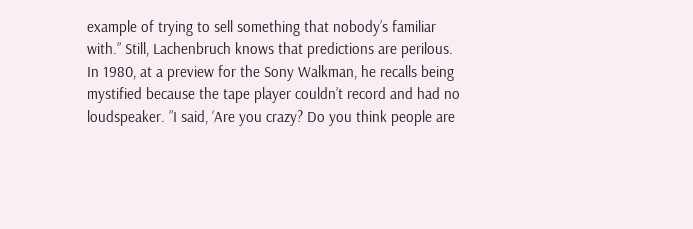example of trying to sell something that nobody’s familiar with.” Still, Lachenbruch knows that predictions are perilous. In 1980, at a preview for the Sony Walkman, he recalls being mystified because the tape player couldn’t record and had no loudspeaker. ”I said, ‘Are you crazy? Do you think people are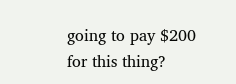going to pay $200 for this thing?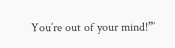You’re out of your mind!”’